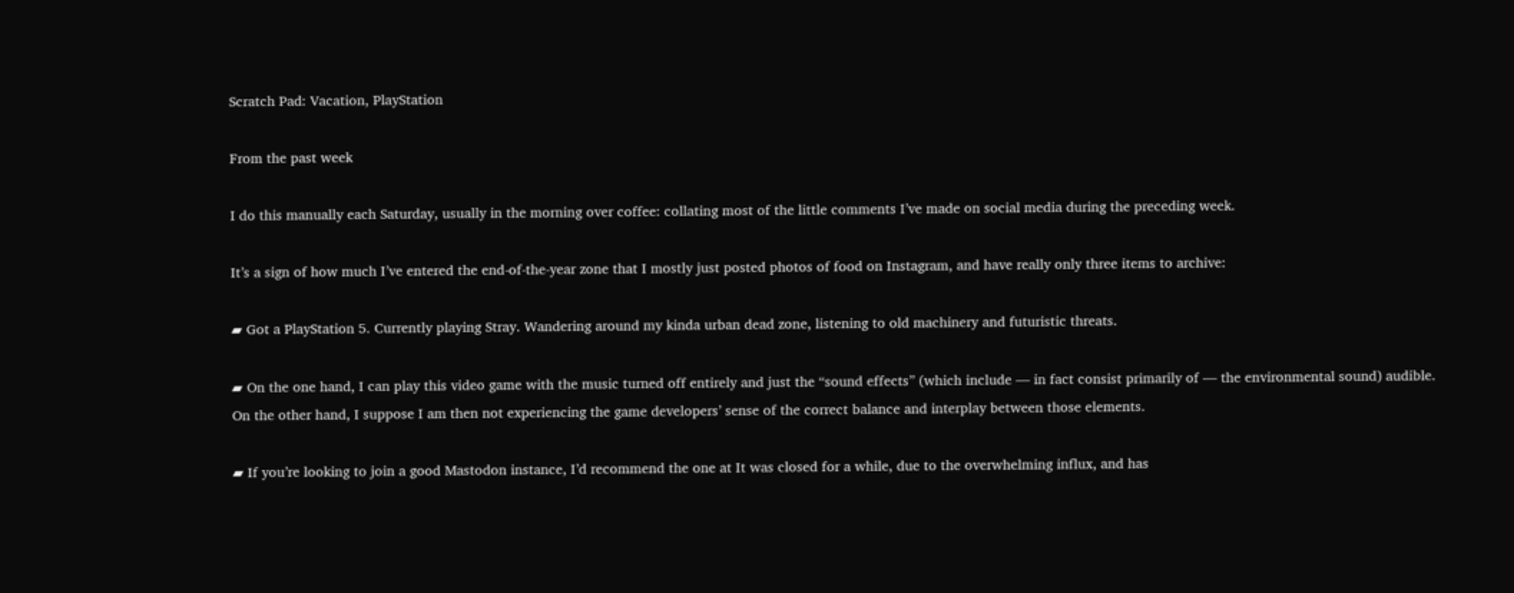Scratch Pad: Vacation, PlayStation

From the past week

I do this manually each Saturday, usually in the morning over coffee: collating most of the little comments I’ve made on social media during the preceding week.

It’s a sign of how much I’ve entered the end-of-the-year zone that I mostly just posted photos of food on Instagram, and have really only three items to archive:

▰ Got a PlayStation 5. Currently playing Stray. Wandering around my kinda urban dead zone, listening to old machinery and futuristic threats.

▰ On the one hand, I can play this video game with the music turned off entirely and just the “sound effects” (which include — in fact consist primarily of — the environmental sound) audible. On the other hand, I suppose I am then not experiencing the game developers’ sense of the correct balance and interplay between those elements.

▰ If you’re looking to join a good Mastodon instance, I’d recommend the one at It was closed for a while, due to the overwhelming influx, and has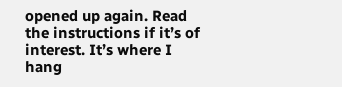opened up again. Read the instructions if it’s of interest. It’s where I hang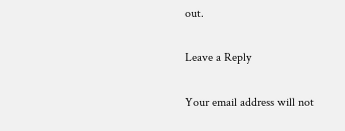out.

Leave a Reply

Your email address will not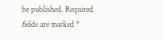be published. Required fields are marked *